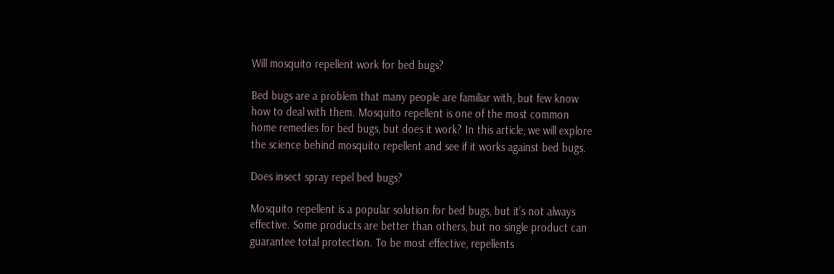Will mosquito repellent work for bed bugs?

Bed bugs are a problem that many people are familiar with, but few know how to deal with them. Mosquito repellent is one of the most common home remedies for bed bugs, but does it work? In this article, we will explore the science behind mosquito repellent and see if it works against bed bugs.

Does insect spray repel bed bugs?

Mosquito repellent is a popular solution for bed bugs, but it’s not always effective. Some products are better than others, but no single product can guarantee total protection. To be most effective, repellents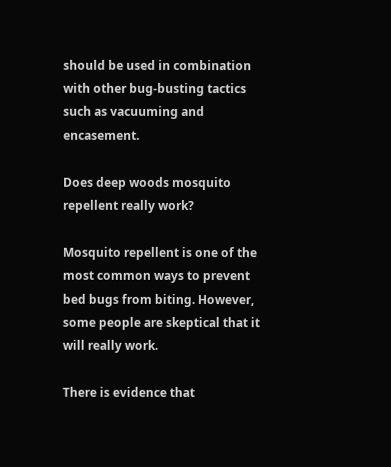should be used in combination with other bug-busting tactics such as vacuuming and encasement.

Does deep woods mosquito repellent really work?

Mosquito repellent is one of the most common ways to prevent bed bugs from biting. However, some people are skeptical that it will really work.

There is evidence that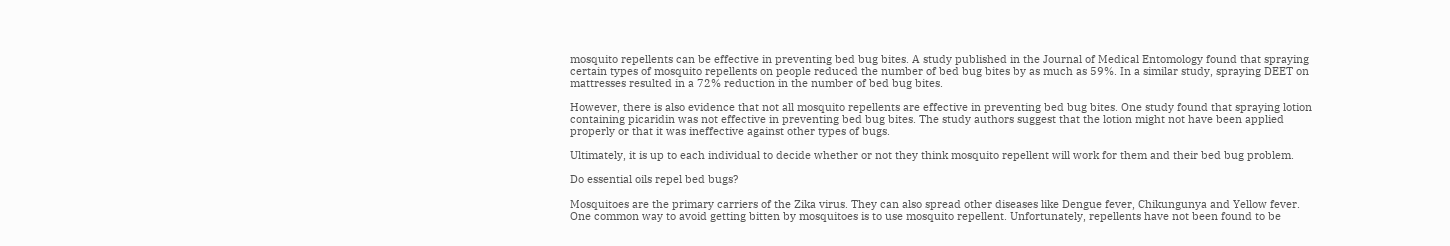mosquito repellents can be effective in preventing bed bug bites. A study published in the Journal of Medical Entomology found that spraying certain types of mosquito repellents on people reduced the number of bed bug bites by as much as 59%. In a similar study, spraying DEET on mattresses resulted in a 72% reduction in the number of bed bug bites.

However, there is also evidence that not all mosquito repellents are effective in preventing bed bug bites. One study found that spraying lotion containing picaridin was not effective in preventing bed bug bites. The study authors suggest that the lotion might not have been applied properly or that it was ineffective against other types of bugs.

Ultimately, it is up to each individual to decide whether or not they think mosquito repellent will work for them and their bed bug problem.

Do essential oils repel bed bugs?

Mosquitoes are the primary carriers of the Zika virus. They can also spread other diseases like Dengue fever, Chikungunya and Yellow fever.
One common way to avoid getting bitten by mosquitoes is to use mosquito repellent. Unfortunately, repellents have not been found to be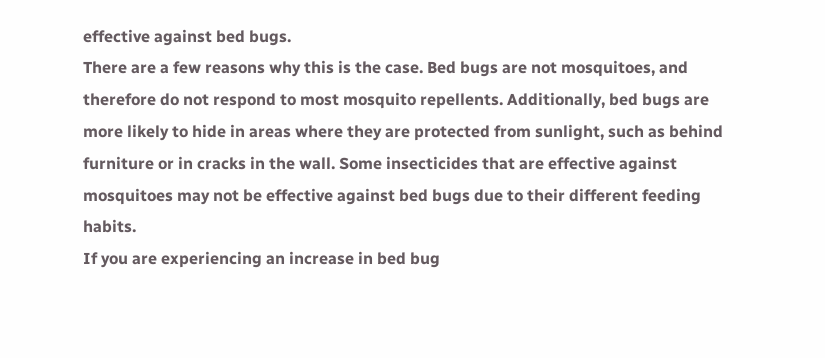effective against bed bugs.
There are a few reasons why this is the case. Bed bugs are not mosquitoes, and therefore do not respond to most mosquito repellents. Additionally, bed bugs are more likely to hide in areas where they are protected from sunlight, such as behind furniture or in cracks in the wall. Some insecticides that are effective against mosquitoes may not be effective against bed bugs due to their different feeding habits.
If you are experiencing an increase in bed bug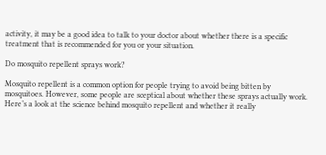activity, it may be a good idea to talk to your doctor about whether there is a specific treatment that is recommended for you or your situation.

Do mosquito repellent sprays work?

Mosquito repellent is a common option for people trying to avoid being bitten by mosquitoes. However, some people are sceptical about whether these sprays actually work. Here’s a look at the science behind mosquito repellent and whether it really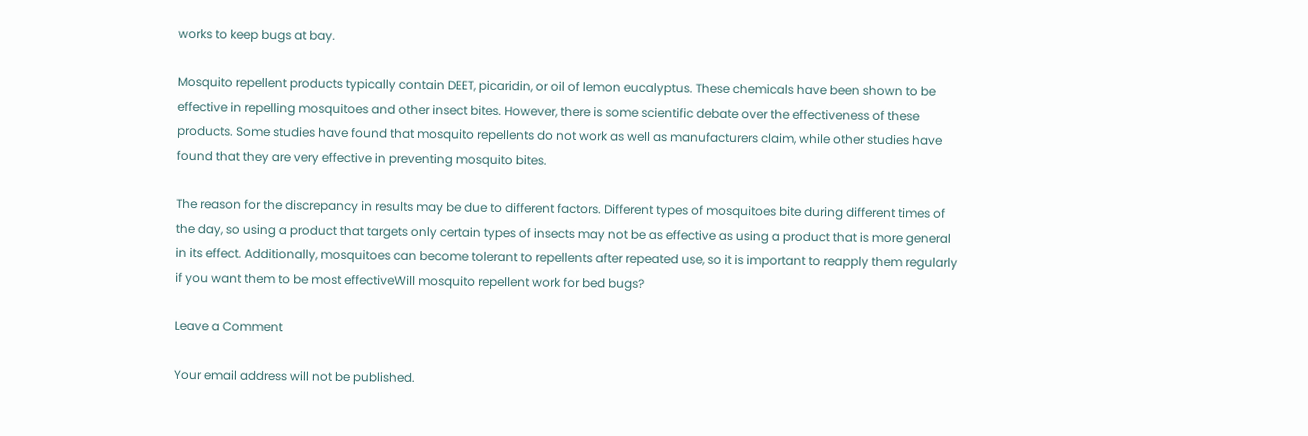works to keep bugs at bay.

Mosquito repellent products typically contain DEET, picaridin, or oil of lemon eucalyptus. These chemicals have been shown to be effective in repelling mosquitoes and other insect bites. However, there is some scientific debate over the effectiveness of these products. Some studies have found that mosquito repellents do not work as well as manufacturers claim, while other studies have found that they are very effective in preventing mosquito bites.

The reason for the discrepancy in results may be due to different factors. Different types of mosquitoes bite during different times of the day, so using a product that targets only certain types of insects may not be as effective as using a product that is more general in its effect. Additionally, mosquitoes can become tolerant to repellents after repeated use, so it is important to reapply them regularly if you want them to be most effectiveWill mosquito repellent work for bed bugs?

Leave a Comment

Your email address will not be published.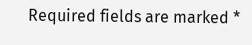Required fields are marked *